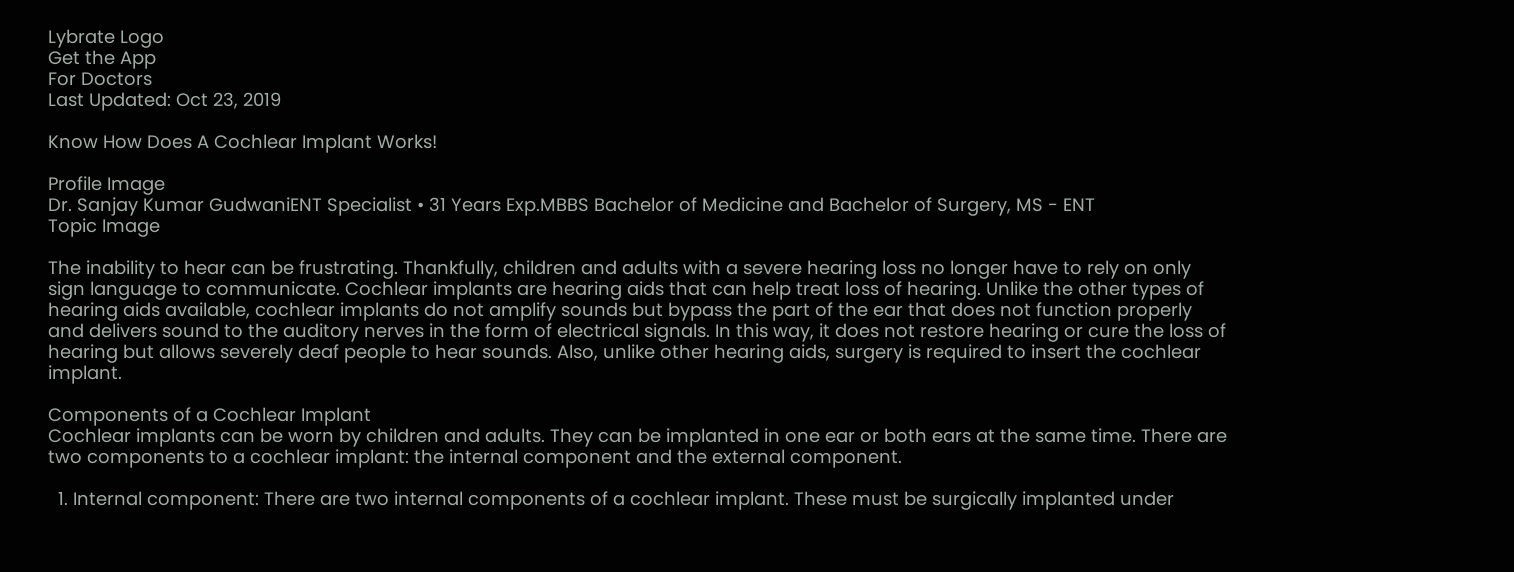Lybrate Logo
Get the App
For Doctors
Last Updated: Oct 23, 2019

Know How Does A Cochlear Implant Works!

Profile Image
Dr. Sanjay Kumar GudwaniENT Specialist • 31 Years Exp.MBBS Bachelor of Medicine and Bachelor of Surgery, MS - ENT
Topic Image

The inability to hear can be frustrating. Thankfully, children and adults with a severe hearing loss no longer have to rely on only sign language to communicate. Cochlear implants are hearing aids that can help treat loss of hearing. Unlike the other types of hearing aids available, cochlear implants do not amplify sounds but bypass the part of the ear that does not function properly and delivers sound to the auditory nerves in the form of electrical signals. In this way, it does not restore hearing or cure the loss of hearing but allows severely deaf people to hear sounds. Also, unlike other hearing aids, surgery is required to insert the cochlear implant.

Components of a Cochlear Implant
Cochlear implants can be worn by children and adults. They can be implanted in one ear or both ears at the same time. There are two components to a cochlear implant: the internal component and the external component.

  1. Internal component: There are two internal components of a cochlear implant. These must be surgically implanted under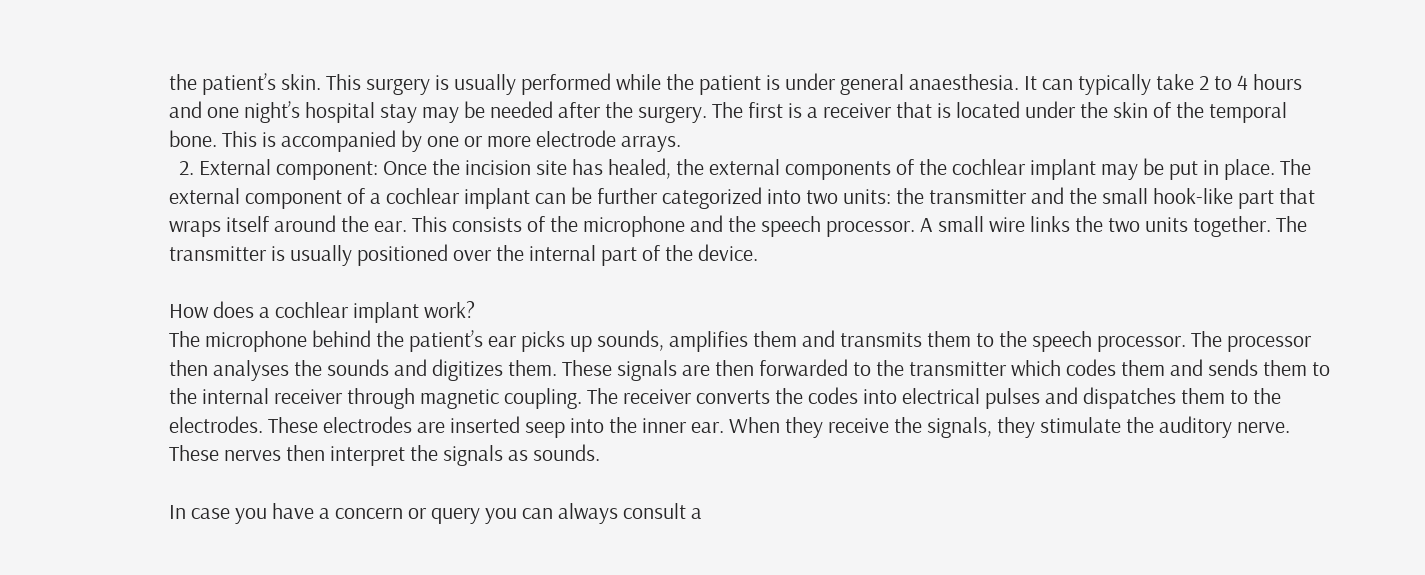the patient’s skin. This surgery is usually performed while the patient is under general anaesthesia. It can typically take 2 to 4 hours and one night’s hospital stay may be needed after the surgery. The first is a receiver that is located under the skin of the temporal bone. This is accompanied by one or more electrode arrays.
  2. External component: Once the incision site has healed, the external components of the cochlear implant may be put in place. The external component of a cochlear implant can be further categorized into two units: the transmitter and the small hook-like part that wraps itself around the ear. This consists of the microphone and the speech processor. A small wire links the two units together. The transmitter is usually positioned over the internal part of the device.

How does a cochlear implant work?
The microphone behind the patient’s ear picks up sounds, amplifies them and transmits them to the speech processor. The processor then analyses the sounds and digitizes them. These signals are then forwarded to the transmitter which codes them and sends them to the internal receiver through magnetic coupling. The receiver converts the codes into electrical pulses and dispatches them to the electrodes. These electrodes are inserted seep into the inner ear. When they receive the signals, they stimulate the auditory nerve. These nerves then interpret the signals as sounds.

In case you have a concern or query you can always consult a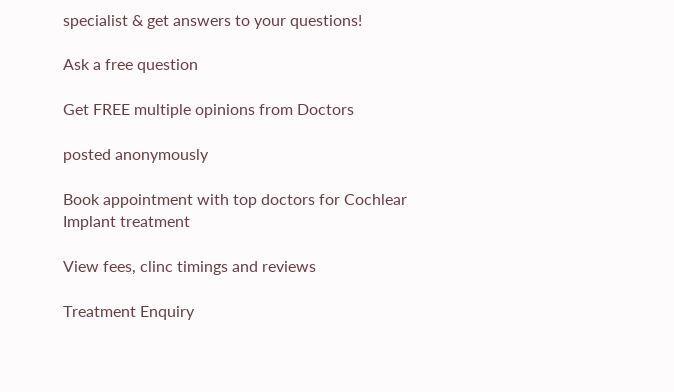specialist & get answers to your questions!

Ask a free question

Get FREE multiple opinions from Doctors

posted anonymously

Book appointment with top doctors for Cochlear Implant treatment

View fees, clinc timings and reviews

Treatment Enquiry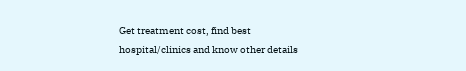Get treatment cost, find best hospital/clinics and know other details